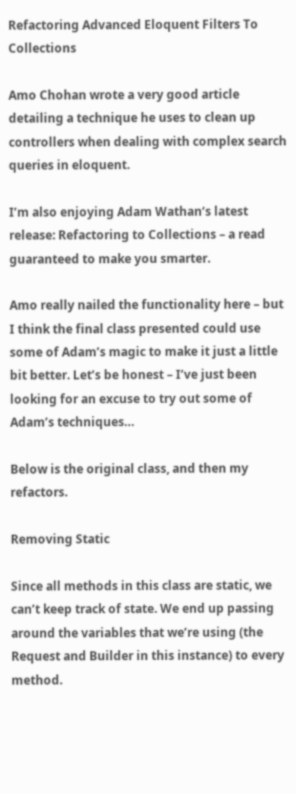Refactoring Advanced Eloquent Filters To Collections

Amo Chohan wrote a very good article detailing a technique he uses to clean up controllers when dealing with complex search queries in eloquent.

I’m also enjoying Adam Wathan‘s latest release: Refactoring to Collections – a read guaranteed to make you smarter.

Amo really nailed the functionality here – but I think the final class presented could use some of Adam’s magic to make it just a little bit better. Let’s be honest – I’ve just been looking for an excuse to try out some of Adam’s techniques…

Below is the original class, and then my refactors.

Removing Static

Since all methods in this class are static, we can’t keep track of state. We end up passing around the variables that we’re using (the Request and Builder in this instance) to every method.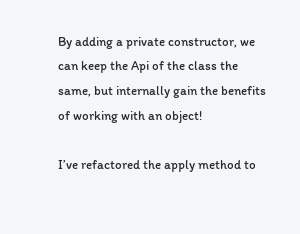By adding a private constructor, we can keep the Api of the class the same, but internally gain the benefits of working with an object!

I’ve refactored the apply method to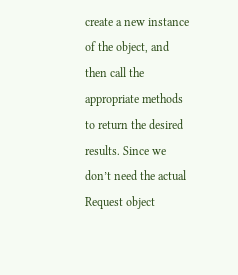create a new instance of the object, and then call the appropriate methods to return the desired results. Since we don’t need the actual Request object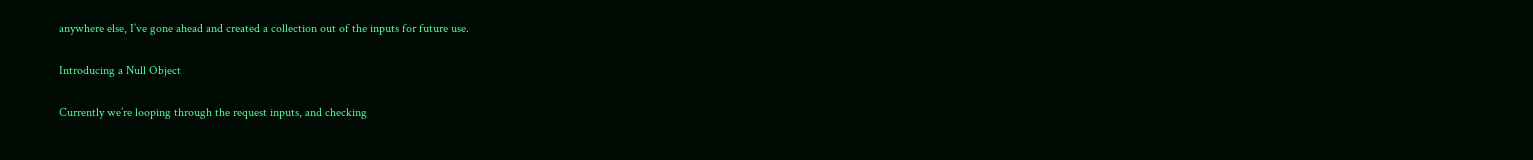anywhere else, I’ve gone ahead and created a collection out of the inputs for future use.

Introducing a Null Object

Currently we’re looping through the request inputs, and checking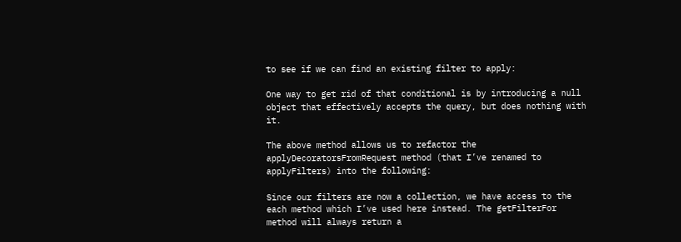to see if we can find an existing filter to apply:

One way to get rid of that conditional is by introducing a null object that effectively accepts the query, but does nothing with it.

The above method allows us to refactor the applyDecoratorsFromRequest method (that I’ve renamed to applyFilters) into the following:

Since our filters are now a collection, we have access to the each method which I’ve used here instead. The getFilterFor method will always return a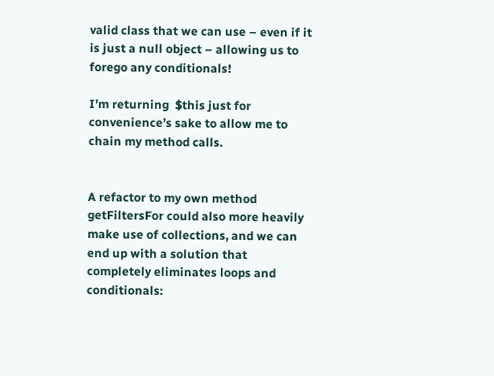valid class that we can use – even if it is just a null object – allowing us to forego any conditionals!

I’m returning  $this just for convenience’s sake to allow me to chain my method calls.


A refactor to my own method getFiltersFor could also more heavily make use of collections, and we can end up with a solution that completely eliminates loops and conditionals: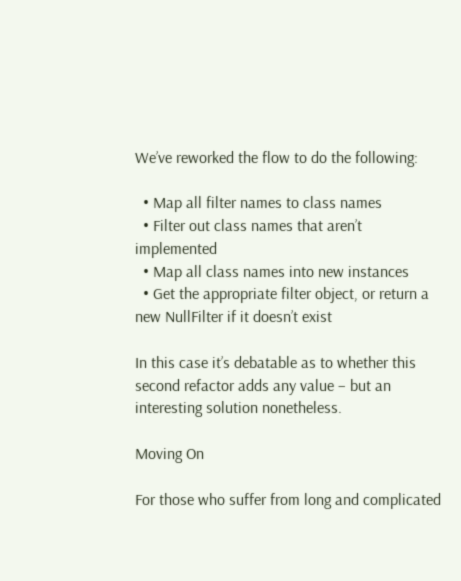We’ve reworked the flow to do the following:

  • Map all filter names to class names
  • Filter out class names that aren’t implemented
  • Map all class names into new instances
  • Get the appropriate filter object, or return a new NullFilter if it doesn’t exist

In this case it’s debatable as to whether this second refactor adds any value – but an interesting solution nonetheless.

Moving On

For those who suffer from long and complicated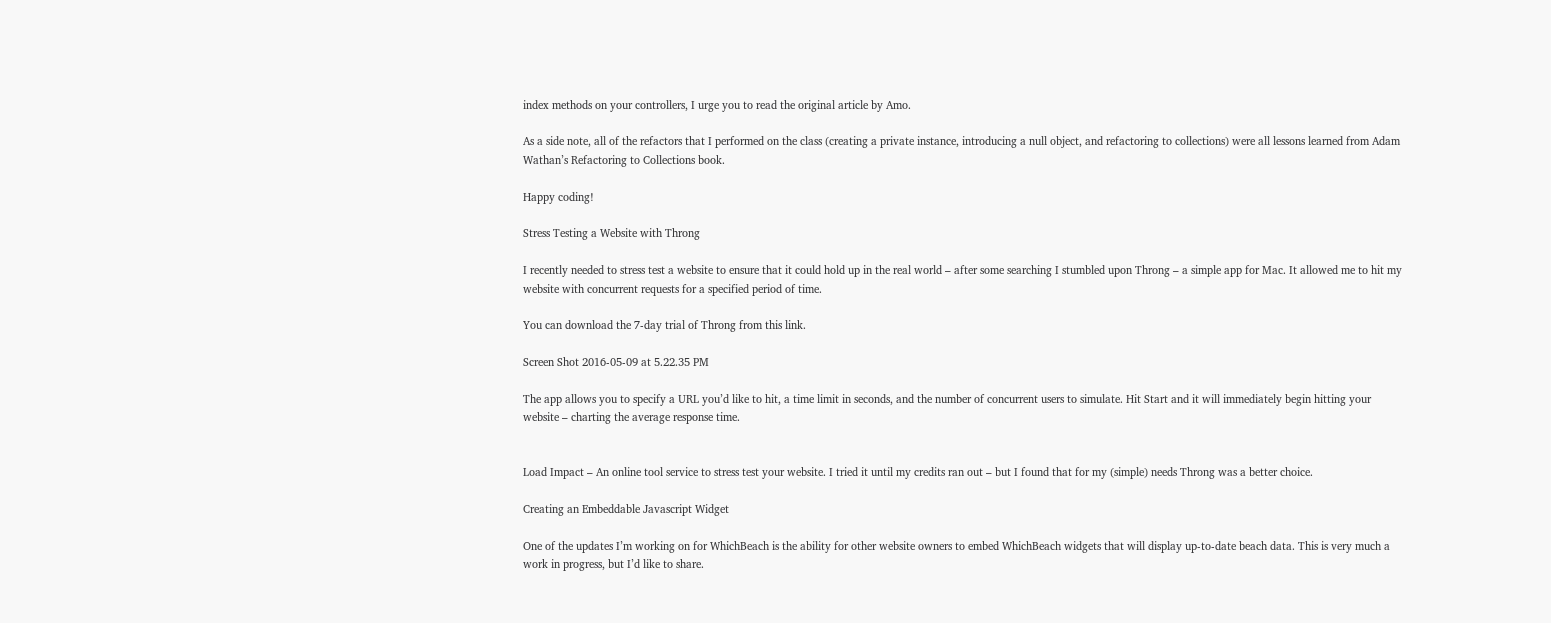index methods on your controllers, I urge you to read the original article by Amo.

As a side note, all of the refactors that I performed on the class (creating a private instance, introducing a null object, and refactoring to collections) were all lessons learned from Adam Wathan’s Refactoring to Collections book.

Happy coding!

Stress Testing a Website with Throng

I recently needed to stress test a website to ensure that it could hold up in the real world – after some searching I stumbled upon Throng – a simple app for Mac. It allowed me to hit my website with concurrent requests for a specified period of time.

You can download the 7-day trial of Throng from this link.

Screen Shot 2016-05-09 at 5.22.35 PM

The app allows you to specify a URL you’d like to hit, a time limit in seconds, and the number of concurrent users to simulate. Hit Start and it will immediately begin hitting your website – charting the average response time.


Load Impact – An online tool service to stress test your website. I tried it until my credits ran out – but I found that for my (simple) needs Throng was a better choice.

Creating an Embeddable Javascript Widget

One of the updates I’m working on for WhichBeach is the ability for other website owners to embed WhichBeach widgets that will display up-to-date beach data. This is very much a work in progress, but I’d like to share.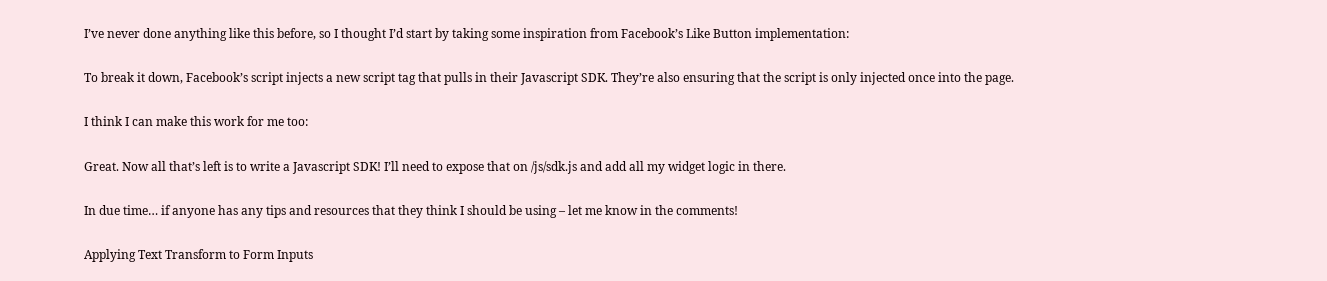I’ve never done anything like this before, so I thought I’d start by taking some inspiration from Facebook’s Like Button implementation:

To break it down, Facebook’s script injects a new script tag that pulls in their Javascript SDK. They’re also ensuring that the script is only injected once into the page.

I think I can make this work for me too:

Great. Now all that’s left is to write a Javascript SDK! I’ll need to expose that on /js/sdk.js and add all my widget logic in there.

In due time… if anyone has any tips and resources that they think I should be using – let me know in the comments!

Applying Text Transform to Form Inputs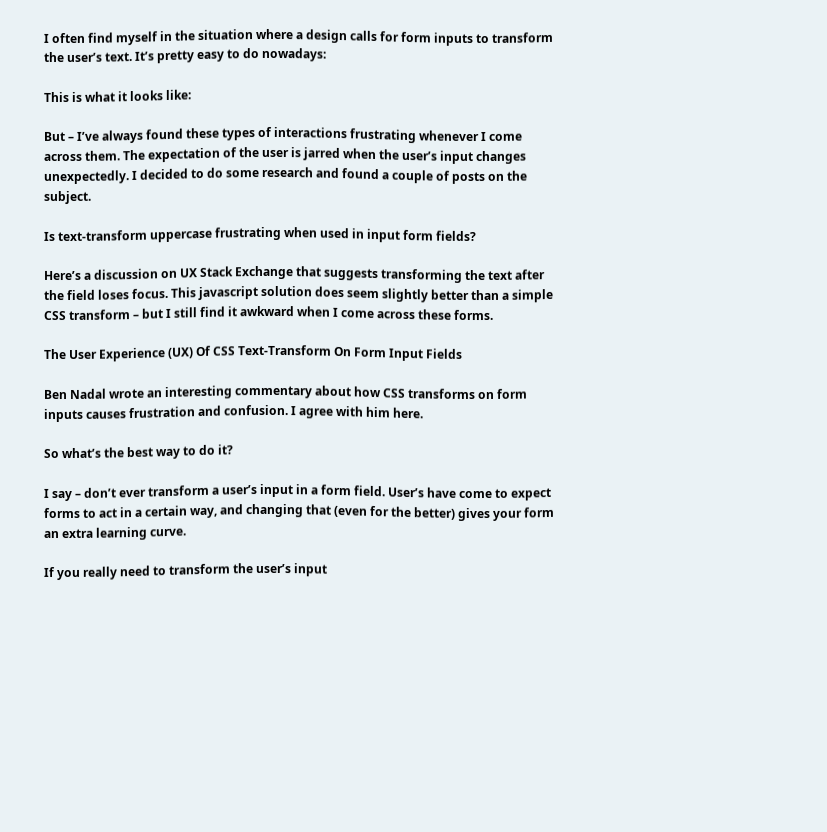I often find myself in the situation where a design calls for form inputs to transform the user’s text. It’s pretty easy to do nowadays:

This is what it looks like:

But – I’ve always found these types of interactions frustrating whenever I come across them. The expectation of the user is jarred when the user’s input changes unexpectedly. I decided to do some research and found a couple of posts on the subject.

Is text-transform uppercase frustrating when used in input form fields?

Here’s a discussion on UX Stack Exchange that suggests transforming the text after the field loses focus. This javascript solution does seem slightly better than a simple CSS transform – but I still find it awkward when I come across these forms.

The User Experience (UX) Of CSS Text-Transform On Form Input Fields

Ben Nadal wrote an interesting commentary about how CSS transforms on form inputs causes frustration and confusion. I agree with him here.

So what’s the best way to do it?

I say – don’t ever transform a user’s input in a form field. User’s have come to expect forms to act in a certain way, and changing that (even for the better) gives your form an extra learning curve.

If you really need to transform the user’s input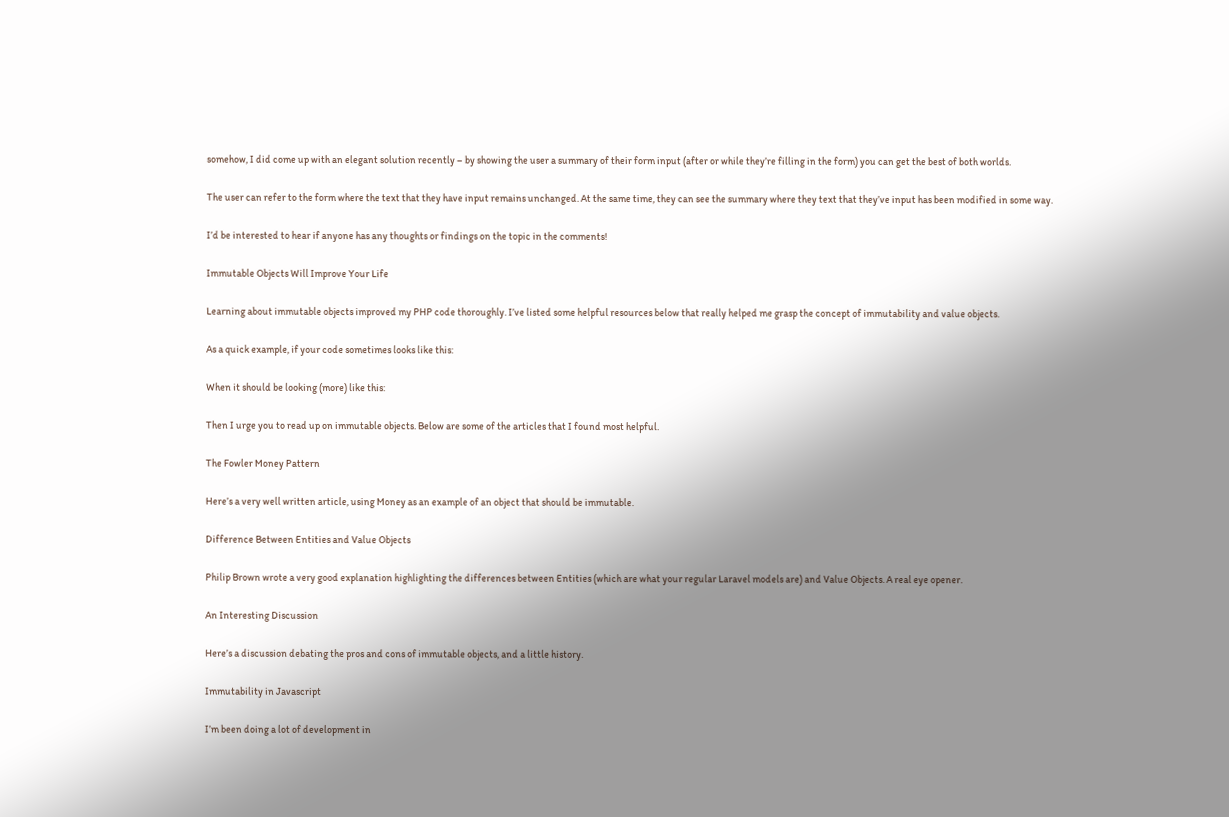somehow, I did come up with an elegant solution recently – by showing the user a summary of their form input (after or while they’re filling in the form) you can get the best of both worlds.

The user can refer to the form where the text that they have input remains unchanged. At the same time, they can see the summary where they text that they’ve input has been modified in some way.

I’d be interested to hear if anyone has any thoughts or findings on the topic in the comments!

Immutable Objects Will Improve Your Life

Learning about immutable objects improved my PHP code thoroughly. I’ve listed some helpful resources below that really helped me grasp the concept of immutability and value objects.

As a quick example, if your code sometimes looks like this:

When it should be looking (more) like this:

Then I urge you to read up on immutable objects. Below are some of the articles that I found most helpful.

The Fowler Money Pattern

Here’s a very well written article, using Money as an example of an object that should be immutable.

Difference Between Entities and Value Objects

Philip Brown wrote a very good explanation highlighting the differences between Entities (which are what your regular Laravel models are) and Value Objects. A real eye opener.

An Interesting Discussion

Here’s a discussion debating the pros and cons of immutable objects, and a little history.

Immutability in Javascript

I’m been doing a lot of development in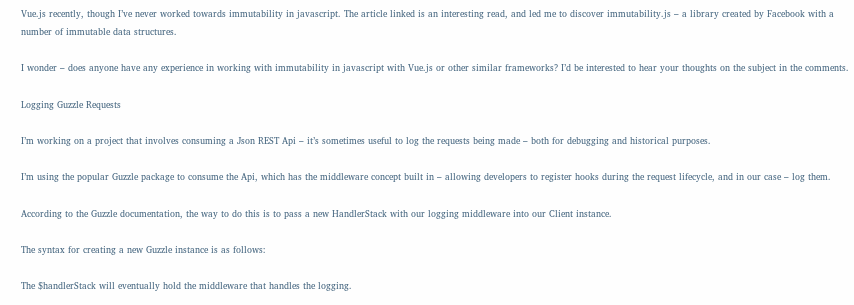Vue.js recently, though I’ve never worked towards immutability in javascript. The article linked is an interesting read, and led me to discover immutability.js – a library created by Facebook with a number of immutable data structures.

I wonder – does anyone have any experience in working with immutability in javascript with Vue.js or other similar frameworks? I’d be interested to hear your thoughts on the subject in the comments.

Logging Guzzle Requests

I’m working on a project that involves consuming a Json REST Api – it’s sometimes useful to log the requests being made – both for debugging and historical purposes.

I’m using the popular Guzzle package to consume the Api, which has the middleware concept built in – allowing developers to register hooks during the request lifecycle, and in our case – log them.

According to the Guzzle documentation, the way to do this is to pass a new HandlerStack with our logging middleware into our Client instance.

The syntax for creating a new Guzzle instance is as follows:

The $handlerStack will eventually hold the middleware that handles the logging.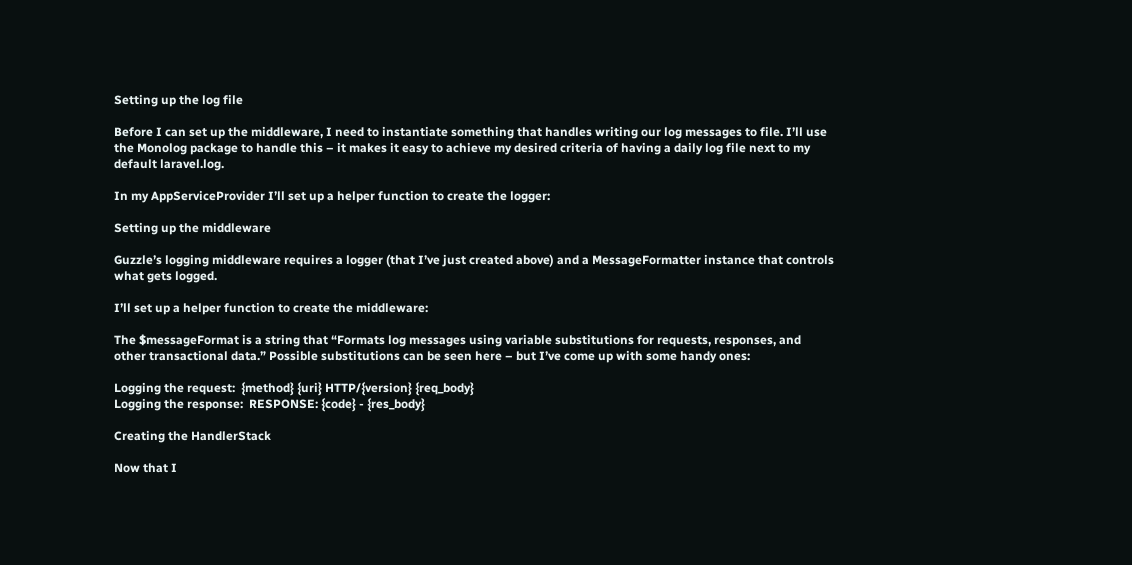Setting up the log file

Before I can set up the middleware, I need to instantiate something that handles writing our log messages to file. I’ll use the Monolog package to handle this – it makes it easy to achieve my desired criteria of having a daily log file next to my default laravel.log.

In my AppServiceProvider I’ll set up a helper function to create the logger:

Setting up the middleware

Guzzle’s logging middleware requires a logger (that I’ve just created above) and a MessageFormatter instance that controls what gets logged.

I’ll set up a helper function to create the middleware:

The $messageFormat is a string that “Formats log messages using variable substitutions for requests, responses, and other transactional data.” Possible substitutions can be seen here – but I’ve come up with some handy ones:

Logging the request:  {method} {uri} HTTP/{version} {req_body}
Logging the response:  RESPONSE: {code} - {res_body}

Creating the HandlerStack

Now that I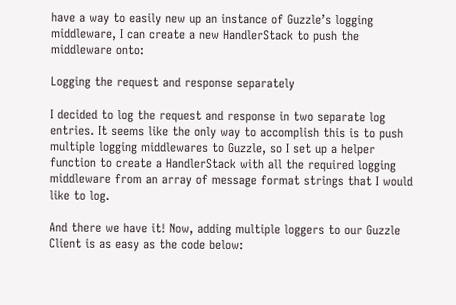have a way to easily new up an instance of Guzzle’s logging middleware, I can create a new HandlerStack to push the middleware onto:

Logging the request and response separately

I decided to log the request and response in two separate log entries. It seems like the only way to accomplish this is to push multiple logging middlewares to Guzzle, so I set up a helper function to create a HandlerStack with all the required logging middleware from an array of message format strings that I would like to log.

And there we have it! Now, adding multiple loggers to our Guzzle Client is as easy as the code below: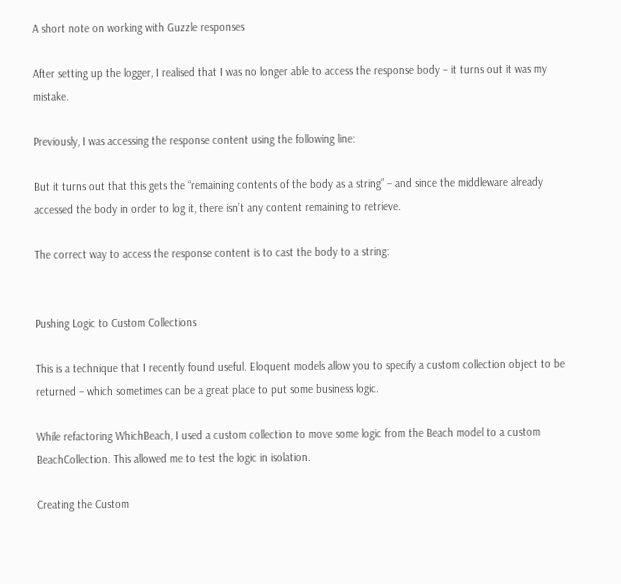A short note on working with Guzzle responses

After setting up the logger, I realised that I was no longer able to access the response body – it turns out it was my mistake.

Previously, I was accessing the response content using the following line:

But it turns out that this gets the “remaining contents of the body as a string” – and since the middleware already accessed the body in order to log it, there isn’t any content remaining to retrieve.

The correct way to access the response content is to cast the body to a string:


Pushing Logic to Custom Collections

This is a technique that I recently found useful. Eloquent models allow you to specify a custom collection object to be returned – which sometimes can be a great place to put some business logic.

While refactoring WhichBeach, I used a custom collection to move some logic from the Beach model to a custom BeachCollection. This allowed me to test the logic in isolation.

Creating the Custom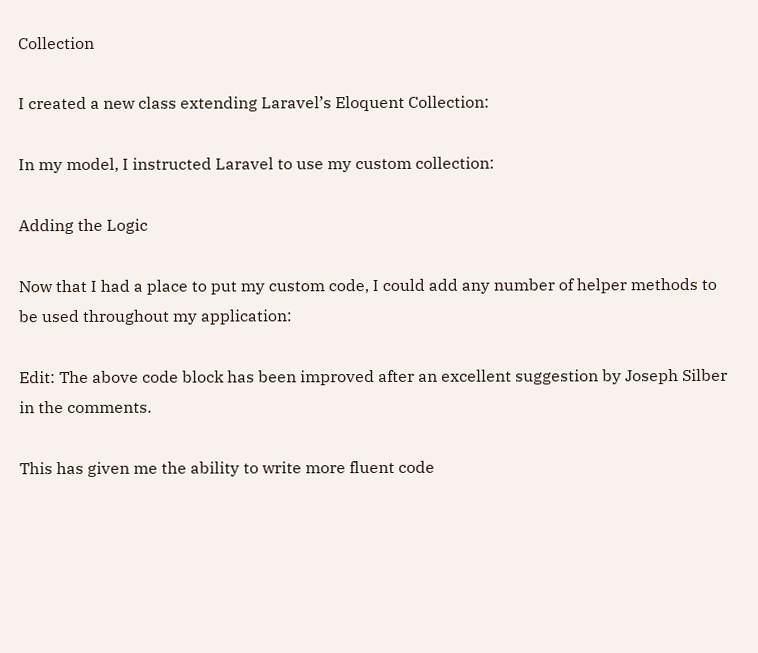Collection

I created a new class extending Laravel’s Eloquent Collection:

In my model, I instructed Laravel to use my custom collection:

Adding the Logic

Now that I had a place to put my custom code, I could add any number of helper methods to be used throughout my application:

Edit: The above code block has been improved after an excellent suggestion by Joseph Silber in the comments.

This has given me the ability to write more fluent code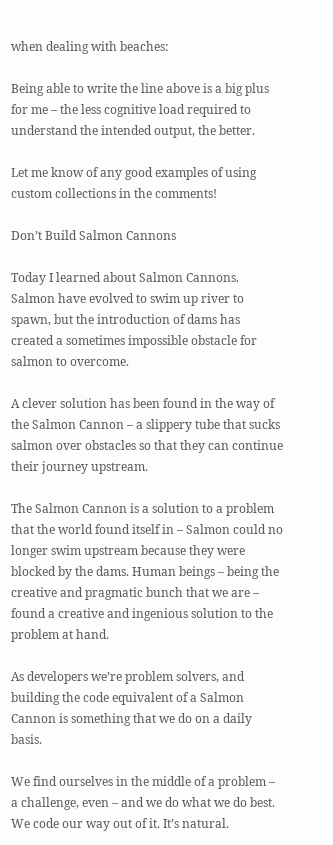when dealing with beaches:

Being able to write the line above is a big plus for me – the less cognitive load required to understand the intended output, the better.

Let me know of any good examples of using custom collections in the comments!

Don’t Build Salmon Cannons

Today I learned about Salmon Cannons. Salmon have evolved to swim up river to spawn, but the introduction of dams has created a sometimes impossible obstacle for salmon to overcome.

A clever solution has been found in the way of the Salmon Cannon – a slippery tube that sucks salmon over obstacles so that they can continue their journey upstream.

The Salmon Cannon is a solution to a problem that the world found itself in – Salmon could no longer swim upstream because they were blocked by the dams. Human beings – being the creative and pragmatic bunch that we are – found a creative and ingenious solution to the problem at hand.

As developers we’re problem solvers, and building the code equivalent of a Salmon Cannon is something that we do on a daily basis.

We find ourselves in the middle of a problem – a challenge, even – and we do what we do best. We code our way out of it. It’s natural.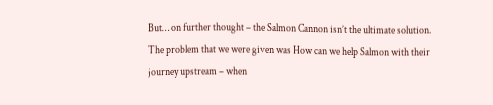But… on further thought – the Salmon Cannon isn’t the ultimate solution. The problem that we were given was How can we help Salmon with their journey upstream – when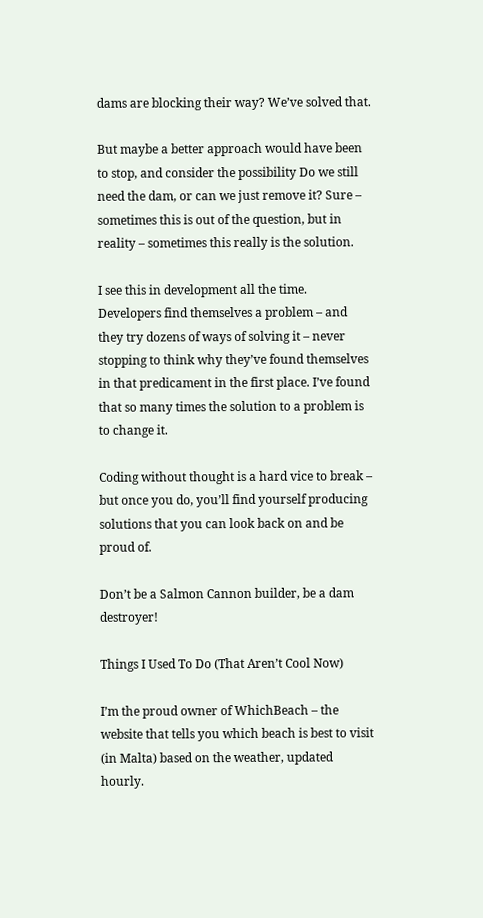dams are blocking their way? We’ve solved that.

But maybe a better approach would have been to stop, and consider the possibility Do we still need the dam, or can we just remove it? Sure – sometimes this is out of the question, but in reality – sometimes this really is the solution.

I see this in development all the time. Developers find themselves a problem – and they try dozens of ways of solving it – never stopping to think why they’ve found themselves in that predicament in the first place. I’ve found that so many times the solution to a problem is to change it.

Coding without thought is a hard vice to break – but once you do, you’ll find yourself producing solutions that you can look back on and be proud of.

Don’t be a Salmon Cannon builder, be a dam destroyer!

Things I Used To Do (That Aren’t Cool Now)

I’m the proud owner of WhichBeach – the website that tells you which beach is best to visit (in Malta) based on the weather, updated hourly.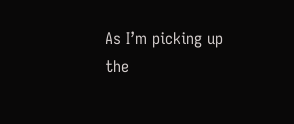As I’m picking up the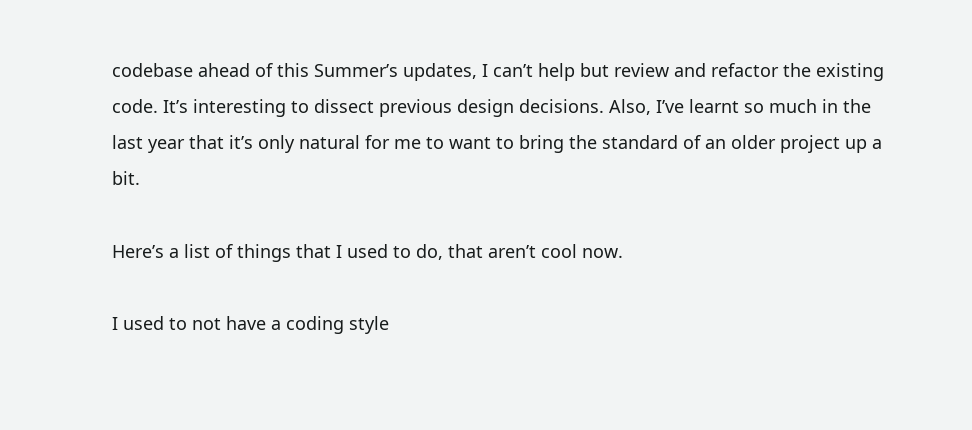codebase ahead of this Summer’s updates, I can’t help but review and refactor the existing code. It’s interesting to dissect previous design decisions. Also, I’ve learnt so much in the last year that it’s only natural for me to want to bring the standard of an older project up a bit.

Here’s a list of things that I used to do, that aren’t cool now.

I used to not have a coding style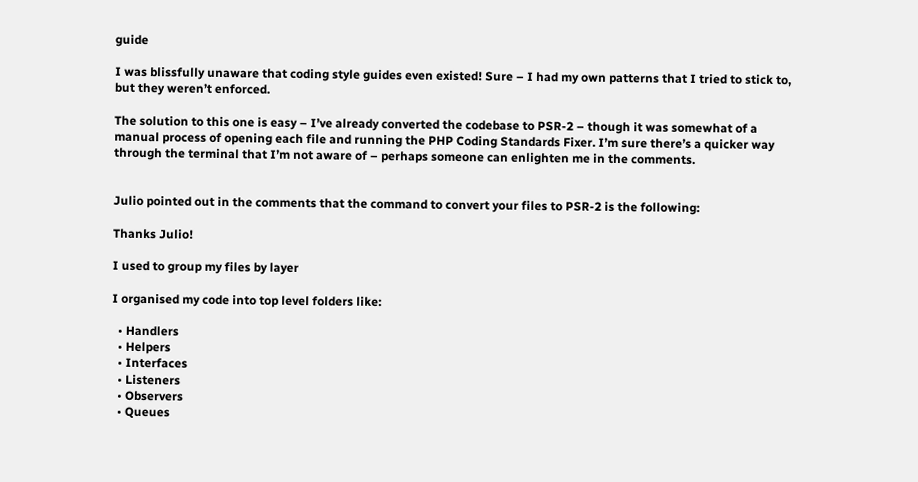guide

I was blissfully unaware that coding style guides even existed! Sure – I had my own patterns that I tried to stick to, but they weren’t enforced.

The solution to this one is easy – I’ve already converted the codebase to PSR-2 – though it was somewhat of a manual process of opening each file and running the PHP Coding Standards Fixer. I’m sure there’s a quicker way through the terminal that I’m not aware of – perhaps someone can enlighten me in the comments.


Julio pointed out in the comments that the command to convert your files to PSR-2 is the following:

Thanks Julio!

I used to group my files by layer

I organised my code into top level folders like:

  • Handlers
  • Helpers
  • Interfaces
  • Listeners
  • Observers
  • Queues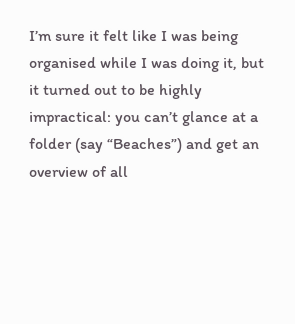I’m sure it felt like I was being organised while I was doing it, but it turned out to be highly impractical: you can’t glance at a folder (say “Beaches”) and get an overview of all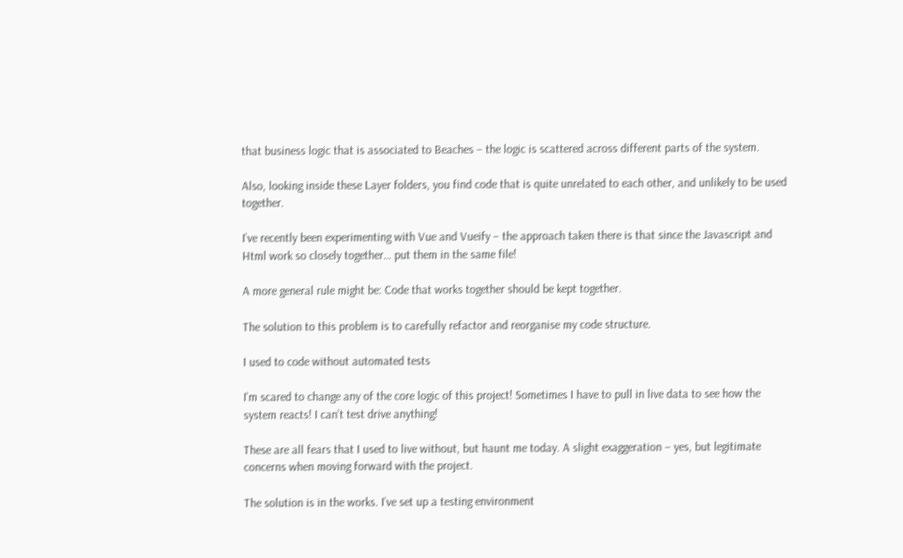that business logic that is associated to Beaches – the logic is scattered across different parts of the system.

Also, looking inside these Layer folders, you find code that is quite unrelated to each other, and unlikely to be used together.

I’ve recently been experimenting with Vue and Vueify – the approach taken there is that since the Javascript and Html work so closely together… put them in the same file!

A more general rule might be: Code that works together should be kept together.

The solution to this problem is to carefully refactor and reorganise my code structure.

I used to code without automated tests

I’m scared to change any of the core logic of this project! Sometimes I have to pull in live data to see how the system reacts! I can’t test drive anything!

These are all fears that I used to live without, but haunt me today. A slight exaggeration – yes, but legitimate concerns when moving forward with the project.

The solution is in the works. I’ve set up a testing environment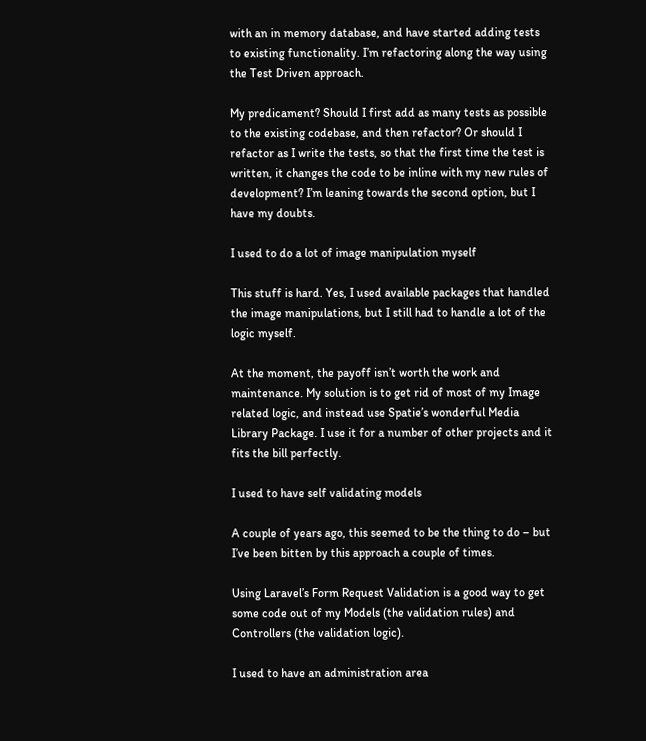with an in memory database, and have started adding tests to existing functionality. I’m refactoring along the way using the Test Driven approach.

My predicament? Should I first add as many tests as possible to the existing codebase, and then refactor? Or should I refactor as I write the tests, so that the first time the test is written, it changes the code to be inline with my new rules of development? I’m leaning towards the second option, but I have my doubts.

I used to do a lot of image manipulation myself

This stuff is hard. Yes, I used available packages that handled the image manipulations, but I still had to handle a lot of the logic myself.

At the moment, the payoff isn’t worth the work and maintenance. My solution is to get rid of most of my Image related logic, and instead use Spatie’s wonderful Media Library Package. I use it for a number of other projects and it fits the bill perfectly.

I used to have self validating models

A couple of years ago, this seemed to be the thing to do – but I’ve been bitten by this approach a couple of times.

Using Laravel’s Form Request Validation is a good way to get some code out of my Models (the validation rules) and Controllers (the validation logic).

I used to have an administration area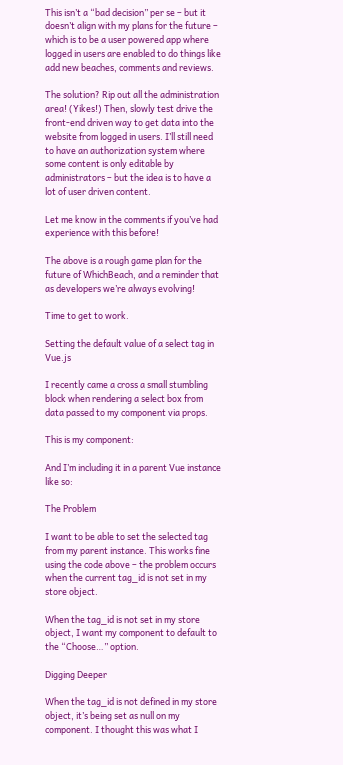This isn’t a “bad decision” per se – but it doesn’t align with my plans for the future – which is to be a user powered app where logged in users are enabled to do things like add new beaches, comments and reviews.

The solution? Rip out all the administration area! (Yikes!) Then, slowly test drive the front-end driven way to get data into the website from logged in users. I’ll still need to have an authorization system where some content is only editable by administrators – but the idea is to have a lot of user driven content.

Let me know in the comments if you’ve had experience with this before!

The above is a rough game plan for the future of WhichBeach, and a reminder that as developers we’re always evolving!

Time to get to work.

Setting the default value of a select tag in Vue.js

I recently came a cross a small stumbling block when rendering a select box from data passed to my component via props.

This is my component:

And I’m including it in a parent Vue instance like so:

The Problem

I want to be able to set the selected tag from my parent instance. This works fine using the code above – the problem occurs when the current tag_id is not set in my store object.

When the tag_id is not set in my store object, I want my component to default to the “Choose…” option.

Digging Deeper

When the tag_id is not defined in my store object, it’s being set as null on my component. I thought this was what I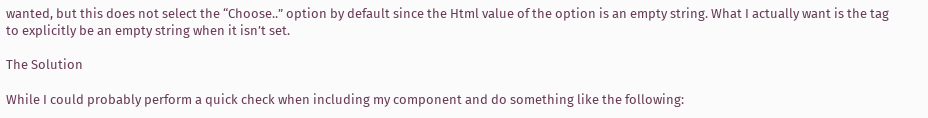wanted, but this does not select the “Choose..” option by default since the Html value of the option is an empty string. What I actually want is the tag to explicitly be an empty string when it isn’t set.

The Solution

While I could probably perform a quick check when including my component and do something like the following: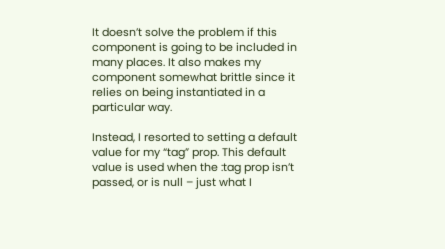It doesn’t solve the problem if this component is going to be included in many places. It also makes my component somewhat brittle since it relies on being instantiated in a particular way.

Instead, I resorted to setting a default value for my “tag” prop. This default value is used when the :tag prop isn’t passed, or is null – just what I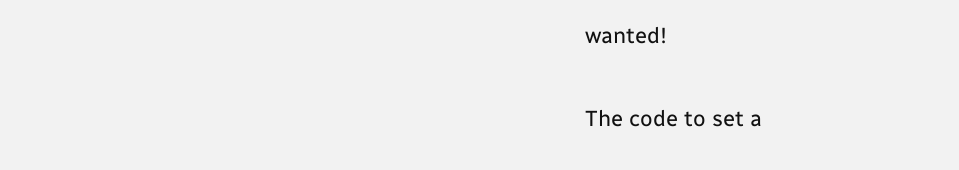wanted!

The code to set a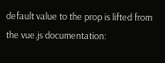default value to the prop is lifted from the vue.js documentation: